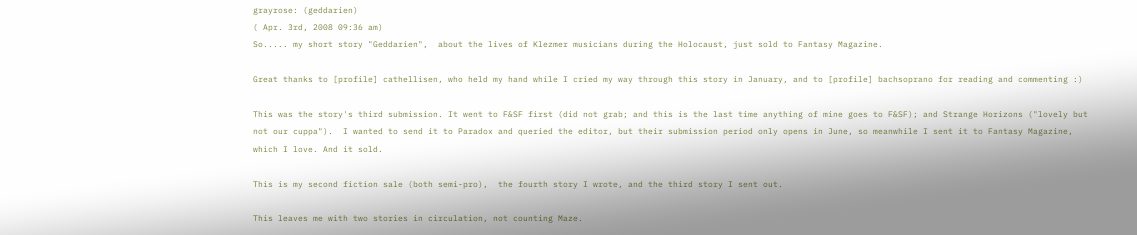grayrose: (geddarien)
( Apr. 3rd, 2008 09:36 am)
So..... my short story "Geddarien",  about the lives of Klezmer musicians during the Holocaust, just sold to Fantasy Magazine.

Great thanks to [profile] cathellisen, who held my hand while I cried my way through this story in January, and to [profile] bachsoprano for reading and commenting :)

This was the story's third submission. It went to F&SF first (did not grab; and this is the last time anything of mine goes to F&SF); and Strange Horizons ("lovely but not our cuppa").  I wanted to send it to Paradox and queried the editor, but their submission period only opens in June, so meanwhile I sent it to Fantasy Magazine, which I love. And it sold.

This is my second fiction sale (both semi-pro),  the fourth story I wrote, and the third story I sent out.

This leaves me with two stories in circulation, not counting Maze.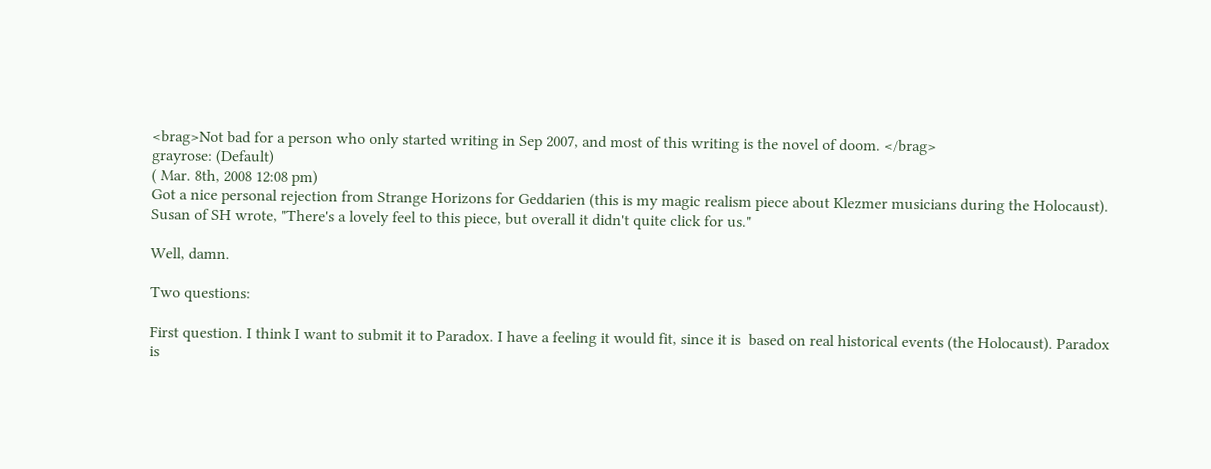<brag>Not bad for a person who only started writing in Sep 2007, and most of this writing is the novel of doom. </brag>
grayrose: (Default)
( Mar. 8th, 2008 12:08 pm)
Got a nice personal rejection from Strange Horizons for Geddarien (this is my magic realism piece about Klezmer musicians during the Holocaust). Susan of SH wrote, "There's a lovely feel to this piece, but overall it didn't quite click for us."

Well, damn.

Two questions:

First question. I think I want to submit it to Paradox. I have a feeling it would fit, since it is  based on real historical events (the Holocaust). Paradox is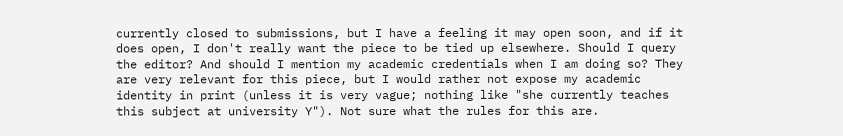currently closed to submissions, but I have a feeling it may open soon, and if it does open, I don't really want the piece to be tied up elsewhere. Should I query the editor? And should I mention my academic credentials when I am doing so? They are very relevant for this piece, but I would rather not expose my academic identity in print (unless it is very vague; nothing like "she currently teaches this subject at university Y"). Not sure what the rules for this are.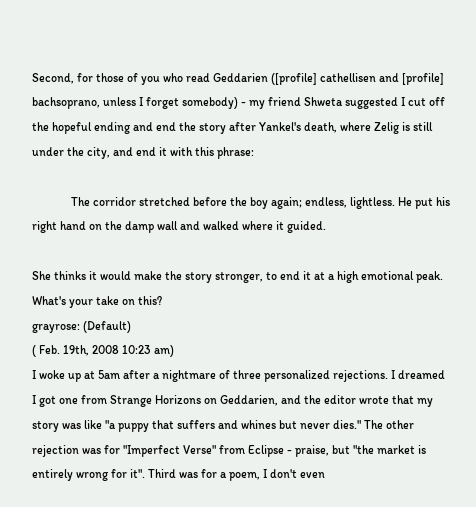Second, for those of you who read Geddarien ([profile] cathellisen and [profile] bachsoprano, unless I forget somebody) - my friend Shweta suggested I cut off the hopeful ending and end the story after Yankel's death, where Zelig is still under the city, and end it with this phrase:

             The corridor stretched before the boy again; endless, lightless. He put his right hand on the damp wall and walked where it guided.

She thinks it would make the story stronger, to end it at a high emotional peak. What's your take on this?
grayrose: (Default)
( Feb. 19th, 2008 10:23 am)
I woke up at 5am after a nightmare of three personalized rejections. I dreamed I got one from Strange Horizons on Geddarien, and the editor wrote that my story was like "a puppy that suffers and whines but never dies." The other rejection was for "Imperfect Verse" from Eclipse - praise, but "the market is entirely wrong for it". Third was for a poem, I don't even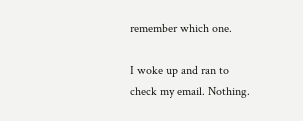remember which one.

I woke up and ran to check my email. Nothing.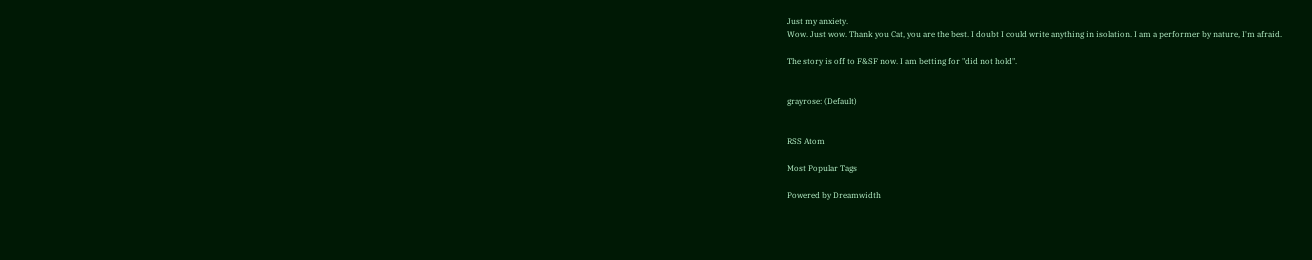Just my anxiety.
Wow. Just wow. Thank you Cat, you are the best. I doubt I could write anything in isolation. I am a performer by nature, I'm afraid.

The story is off to F&SF now. I am betting for "did not hold".


grayrose: (Default)


RSS Atom

Most Popular Tags

Powered by Dreamwidth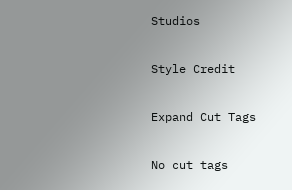Studios

Style Credit

Expand Cut Tags

No cut tags